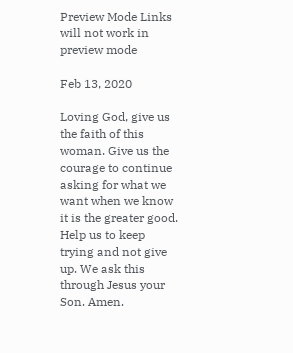Preview Mode Links will not work in preview mode

Feb 13, 2020

Loving God, give us the faith of this woman. Give us the courage to continue asking for what we want when we know it is the greater good. Help us to keep trying and not give up. We ask this through Jesus your Son. Amen.